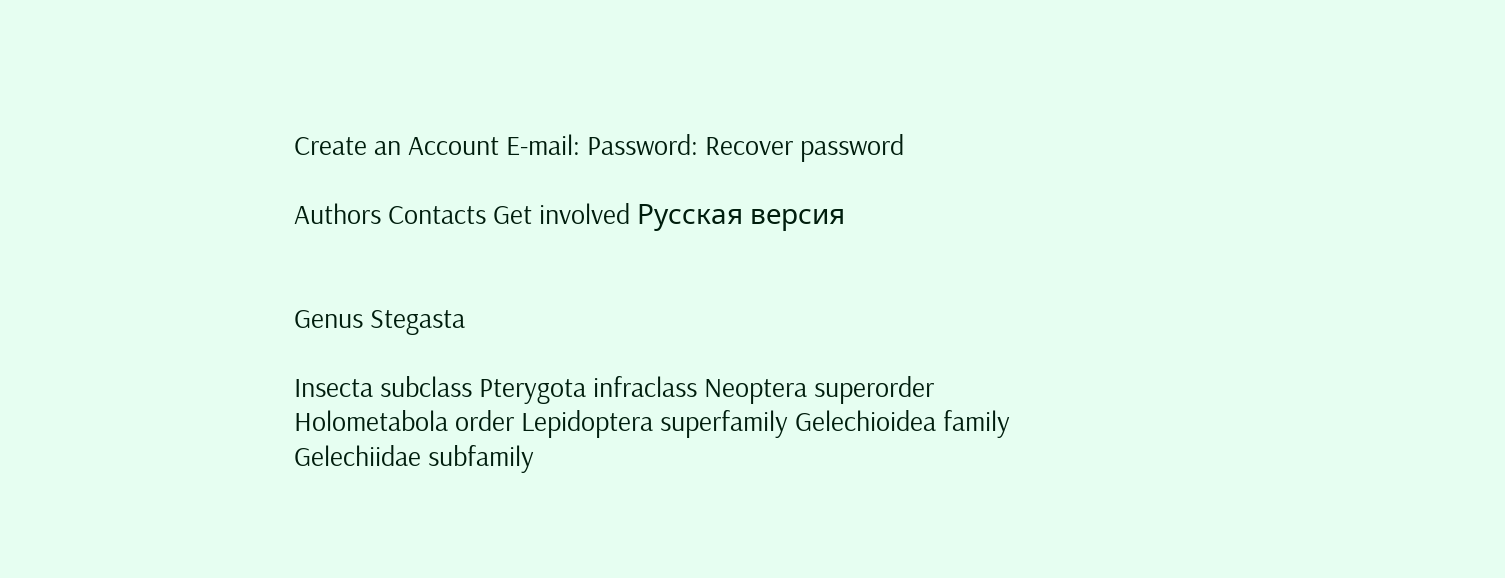Create an Account E-mail: Password: Recover password

Authors Contacts Get involved Русская версия


Genus Stegasta

Insecta subclass Pterygota infraclass Neoptera superorder Holometabola order Lepidoptera superfamily Gelechioidea family Gelechiidae subfamily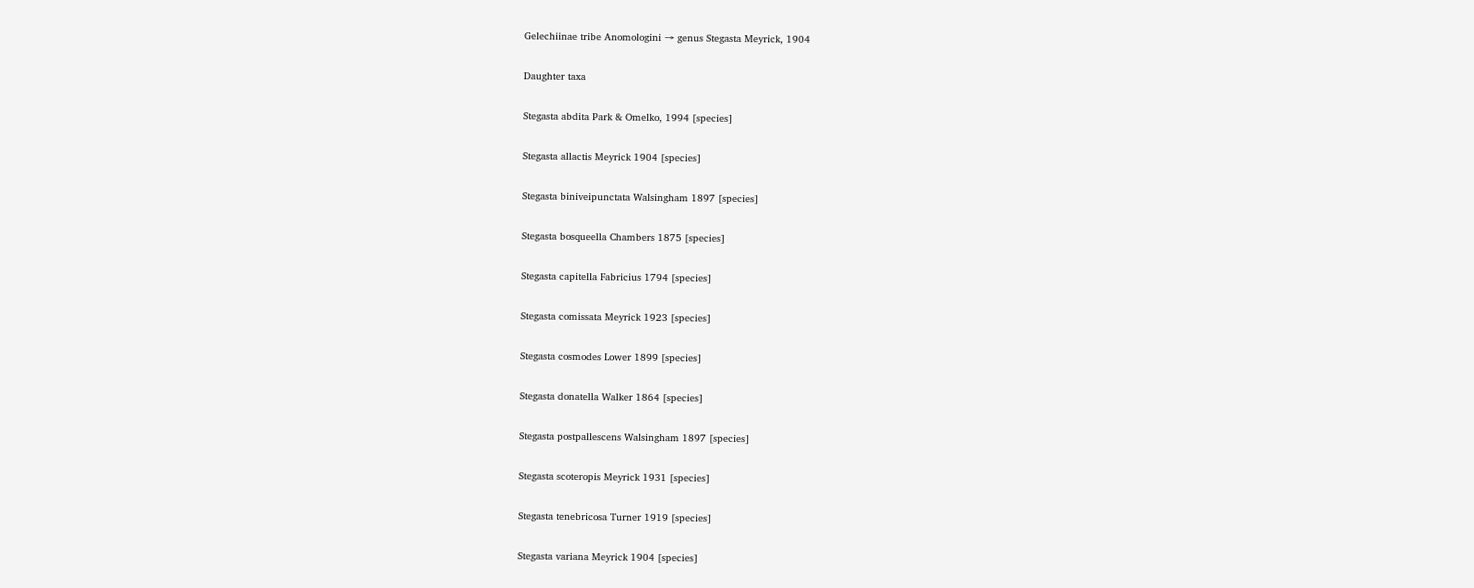Gelechiinae tribe Anomologini → genus Stegasta Meyrick, 1904

Daughter taxa

Stegasta abdita Park & Omelko, 1994 [species]

Stegasta allactis Meyrick 1904 [species]

Stegasta biniveipunctata Walsingham 1897 [species]

Stegasta bosqueella Chambers 1875 [species]

Stegasta capitella Fabricius 1794 [species]

Stegasta comissata Meyrick 1923 [species]

Stegasta cosmodes Lower 1899 [species]

Stegasta donatella Walker 1864 [species]

Stegasta postpallescens Walsingham 1897 [species]

Stegasta scoteropis Meyrick 1931 [species]

Stegasta tenebricosa Turner 1919 [species]

Stegasta variana Meyrick 1904 [species]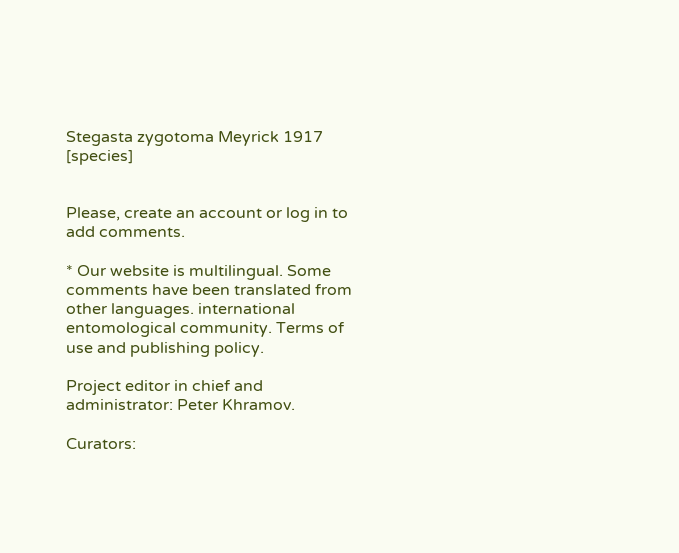Stegasta zygotoma Meyrick 1917 [species]


Please, create an account or log in to add comments.

* Our website is multilingual. Some comments have been translated from other languages. international entomological community. Terms of use and publishing policy.

Project editor in chief and administrator: Peter Khramov.

Curators: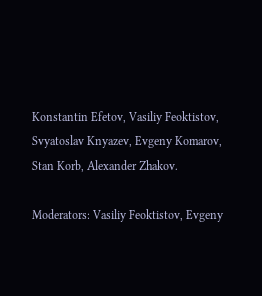Konstantin Efetov, Vasiliy Feoktistov, Svyatoslav Knyazev, Evgeny Komarov, Stan Korb, Alexander Zhakov.

Moderators: Vasiliy Feoktistov, Evgeny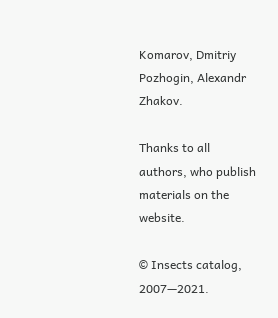Komarov, Dmitriy Pozhogin, Alexandr Zhakov.

Thanks to all authors, who publish materials on the website.

© Insects catalog, 2007—2021.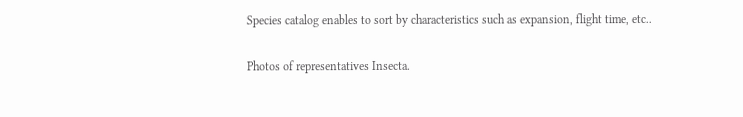Species catalog enables to sort by characteristics such as expansion, flight time, etc..

Photos of representatives Insecta.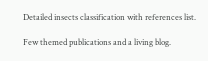Detailed insects classification with references list.

Few themed publications and a living blog.